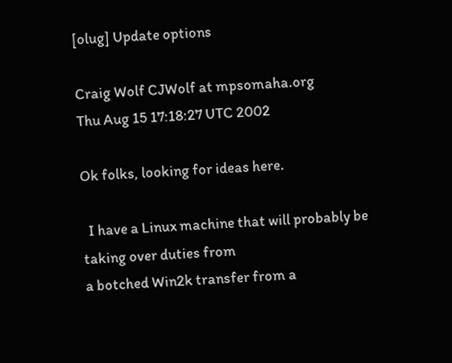[olug] Update options

Craig Wolf CJWolf at mpsomaha.org
Thu Aug 15 17:18:27 UTC 2002

Ok folks, looking for ideas here.

  I have a Linux machine that will probably be taking over duties from
a botched Win2k transfer from a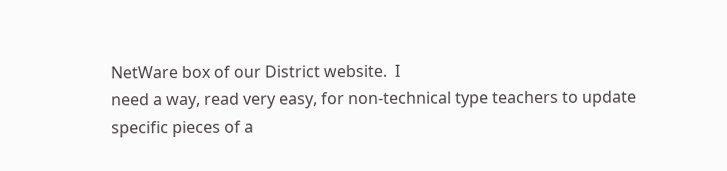NetWare box of our District website.  I
need a way, read very easy, for non-technical type teachers to update
specific pieces of a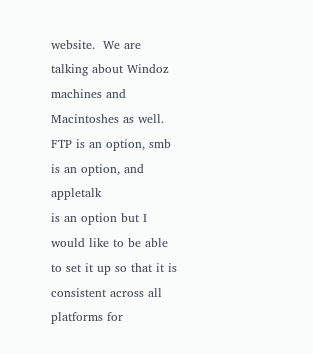website.  We are talking about Windoz machines and
Macintoshes as well.  FTP is an option, smb is an option, and appletalk
is an option but I would like to be able to set it up so that it is
consistent across all platforms for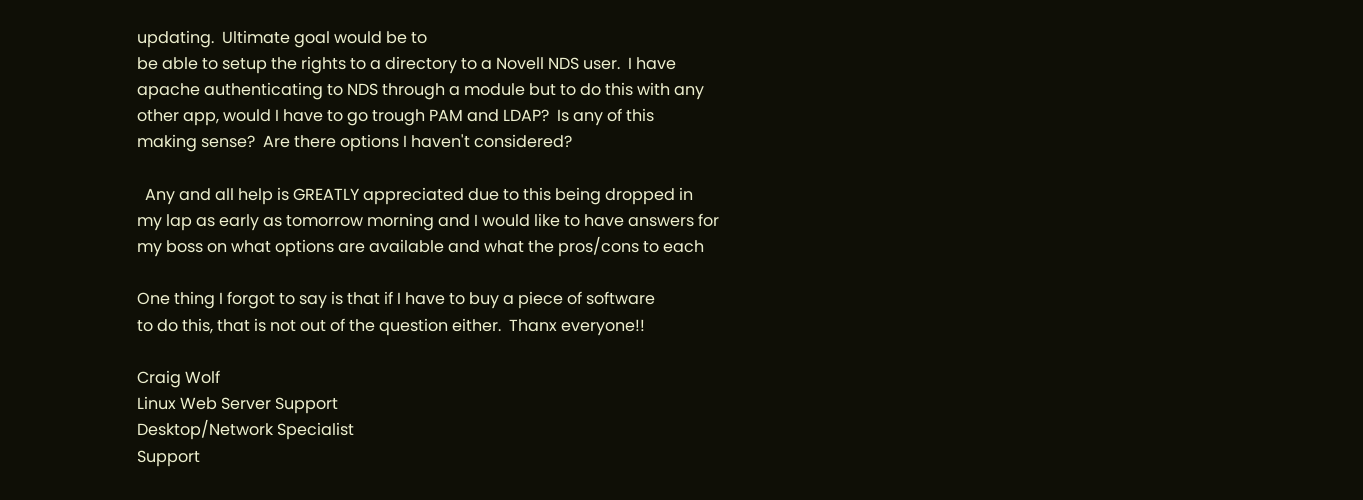updating.  Ultimate goal would be to
be able to setup the rights to a directory to a Novell NDS user.  I have
apache authenticating to NDS through a module but to do this with any
other app, would I have to go trough PAM and LDAP?  Is any of this
making sense?  Are there options I haven't considered?

  Any and all help is GREATLY appreciated due to this being dropped in
my lap as early as tomorrow morning and I would like to have answers for
my boss on what options are available and what the pros/cons to each

One thing I forgot to say is that if I have to buy a piece of software
to do this, that is not out of the question either.  Thanx everyone!!

Craig Wolf
Linux Web Server Support
Desktop/Network Specialist
Support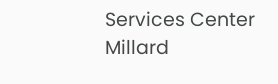Services Center
Millard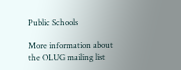Public Schools

More information about the OLUG mailing list